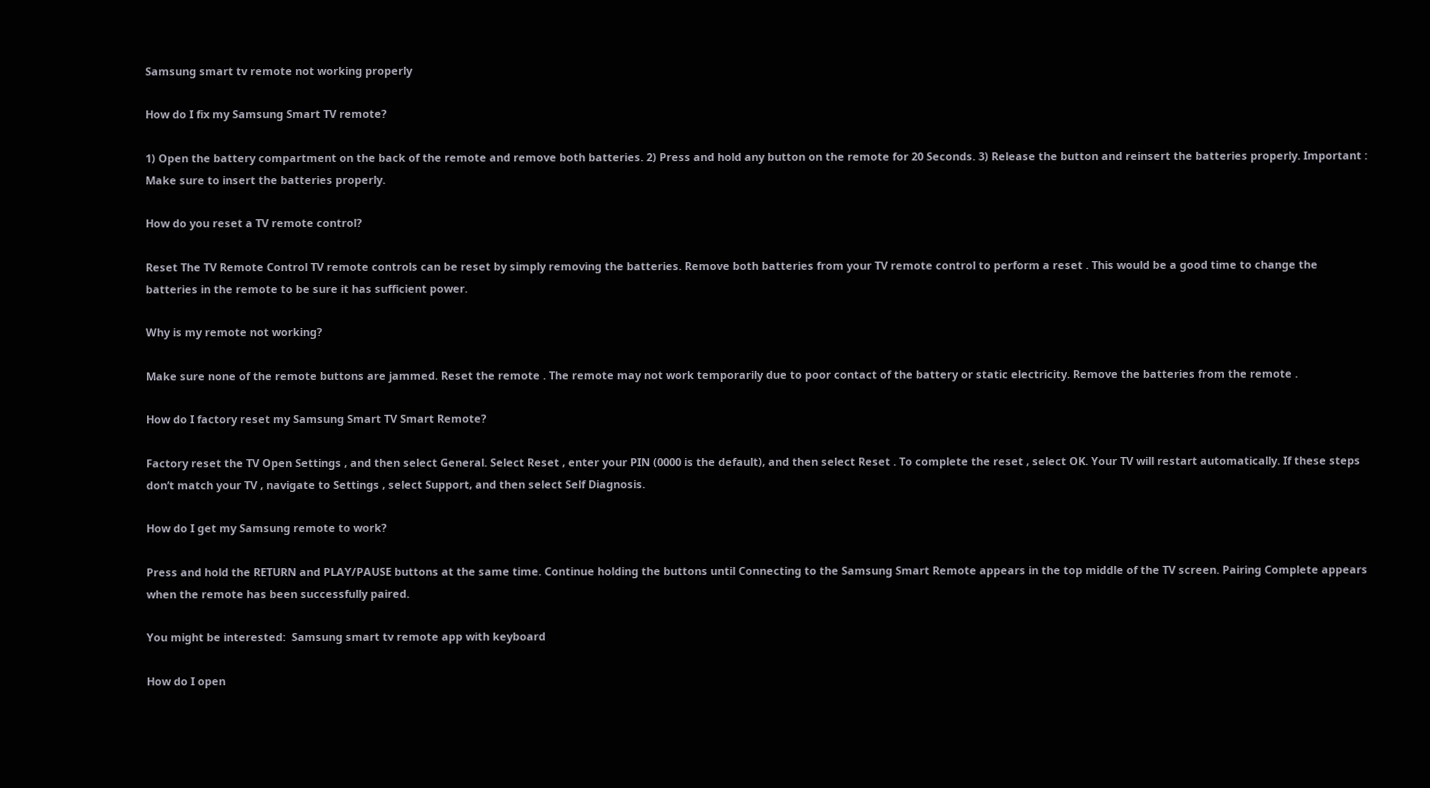Samsung smart tv remote not working properly

How do I fix my Samsung Smart TV remote?

1) Open the battery compartment on the back of the remote and remove both batteries. 2) Press and hold any button on the remote for 20 Seconds. 3) Release the button and reinsert the batteries properly. Important : Make sure to insert the batteries properly.

How do you reset a TV remote control?

Reset The TV Remote Control TV remote controls can be reset by simply removing the batteries. Remove both batteries from your TV remote control to perform a reset . This would be a good time to change the batteries in the remote to be sure it has sufficient power.

Why is my remote not working?

Make sure none of the remote buttons are jammed. Reset the remote . The remote may not work temporarily due to poor contact of the battery or static electricity. Remove the batteries from the remote .

How do I factory reset my Samsung Smart TV Smart Remote?

Factory reset the TV Open Settings , and then select General. Select Reset , enter your PIN (0000 is the default), and then select Reset . To complete the reset , select OK. Your TV will restart automatically. If these steps don’t match your TV , navigate to Settings , select Support, and then select Self Diagnosis.

How do I get my Samsung remote to work?

Press and hold the RETURN and PLAY/PAUSE buttons at the same time. Continue holding the buttons until Connecting to the Samsung Smart Remote appears in the top middle of the TV screen. Pairing Complete appears when the remote has been successfully paired.

You might be interested:  Samsung smart tv remote app with keyboard

How do I open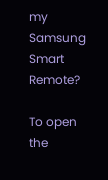my Samsung Smart Remote?

To open the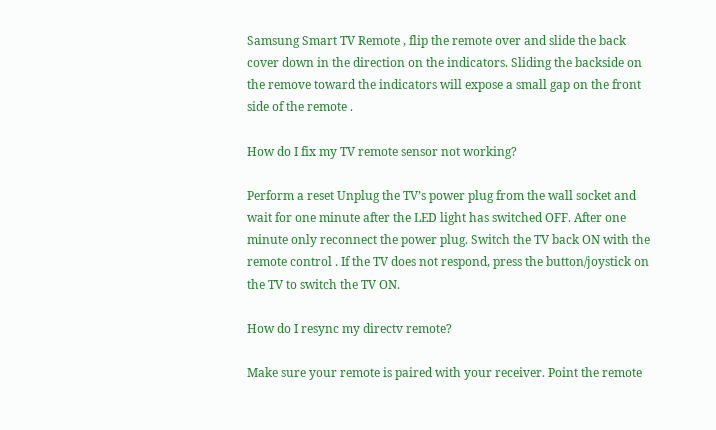Samsung Smart TV Remote , flip the remote over and slide the back cover down in the direction on the indicators. Sliding the backside on the remove toward the indicators will expose a small gap on the front side of the remote .

How do I fix my TV remote sensor not working?

Perform a reset Unplug the TV’s power plug from the wall socket and wait for one minute after the LED light has switched OFF. After one minute only reconnect the power plug. Switch the TV back ON with the remote control . If the TV does not respond, press the button/joystick on the TV to switch the TV ON.

How do I resync my directv remote?

Make sure your remote is paired with your receiver. Point the remote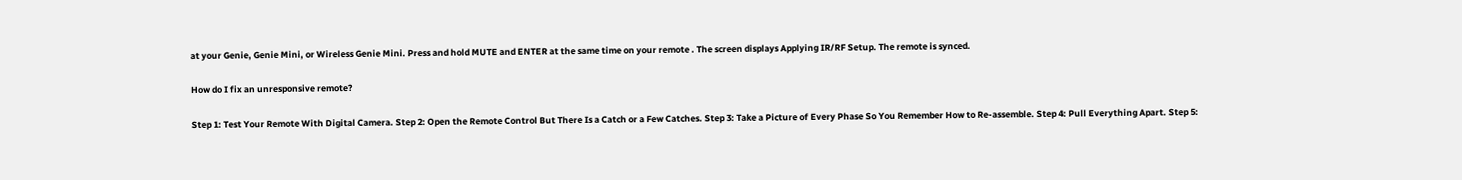at your Genie, Genie Mini, or Wireless Genie Mini. Press and hold MUTE and ENTER at the same time on your remote . The screen displays Applying IR/RF Setup. The remote is synced.

How do I fix an unresponsive remote?

Step 1: Test Your Remote With Digital Camera. Step 2: Open the Remote Control But There Is a Catch or a Few Catches. Step 3: Take a Picture of Every Phase So You Remember How to Re-assemble. Step 4: Pull Everything Apart. Step 5: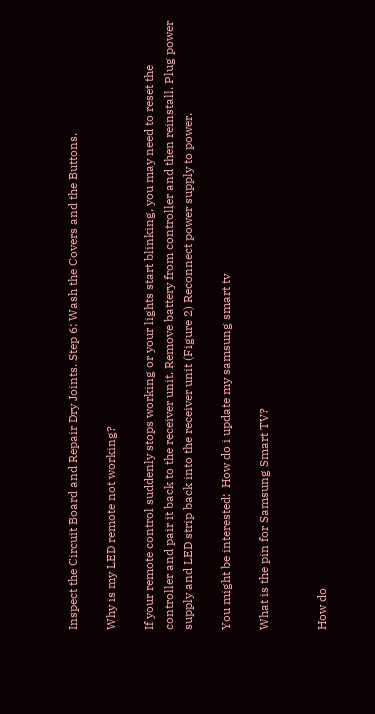Inspect the Circuit Board and Repair Dry Joints. Step 6: Wash the Covers and the Buttons.

Why is my LED remote not working?

If your remote control suddenly stops working or your lights start blinking, you may need to reset the controller and pair it back to the receiver unit. Remove battery from controller and then reinstall. Plug power supply and LED strip back into the receiver unit (Figure 2) Reconnect power supply to power.

You might be interested:  How do i update my samsung smart tv

What is the pin for Samsung Smart TV?


How do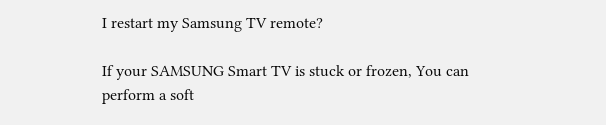I restart my Samsung TV remote?

If your SAMSUNG Smart TV is stuck or frozen, You can perform a soft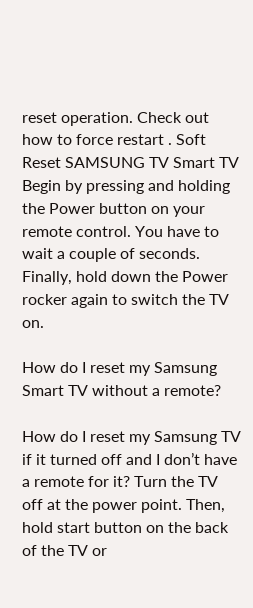reset operation. Check out how to force restart . Soft Reset SAMSUNG TV Smart TV Begin by pressing and holding the Power button on your remote control. You have to wait a couple of seconds. Finally, hold down the Power rocker again to switch the TV on.

How do I reset my Samsung Smart TV without a remote?

How do I reset my Samsung TV if it turned off and I don’t have a remote for it? Turn the TV off at the power point. Then, hold start button on the back of the TV or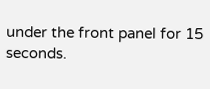under the front panel for 15 seconds.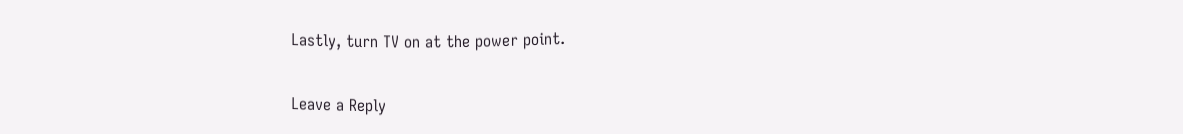Lastly, turn TV on at the power point.

Leave a Reply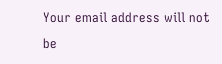Your email address will not be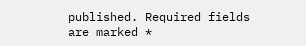published. Required fields are marked *